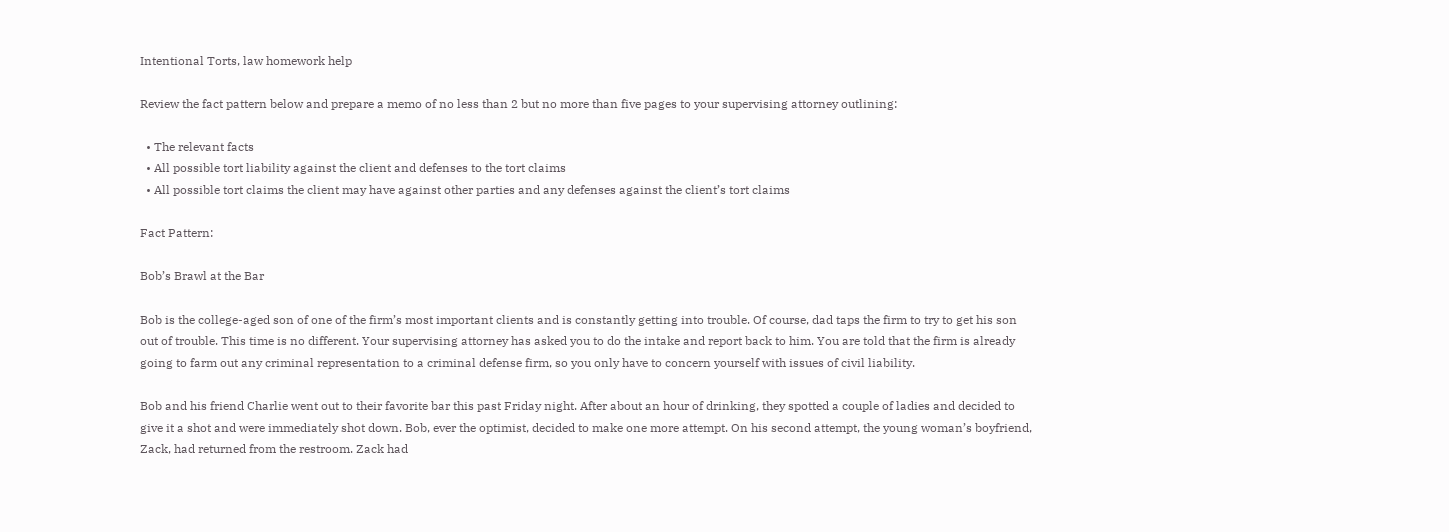Intentional Torts, law homework help

Review the fact pattern below and prepare a memo of no less than 2 but no more than five pages to your supervising attorney outlining:

  • The relevant facts
  • All possible tort liability against the client and defenses to the tort claims
  • All possible tort claims the client may have against other parties and any defenses against the client’s tort claims

Fact Pattern:

Bob’s Brawl at the Bar

Bob is the college-aged son of one of the firm’s most important clients and is constantly getting into trouble. Of course, dad taps the firm to try to get his son out of trouble. This time is no different. Your supervising attorney has asked you to do the intake and report back to him. You are told that the firm is already going to farm out any criminal representation to a criminal defense firm, so you only have to concern yourself with issues of civil liability.

Bob and his friend Charlie went out to their favorite bar this past Friday night. After about an hour of drinking, they spotted a couple of ladies and decided to give it a shot and were immediately shot down. Bob, ever the optimist, decided to make one more attempt. On his second attempt, the young woman’s boyfriend, Zack, had returned from the restroom. Zack had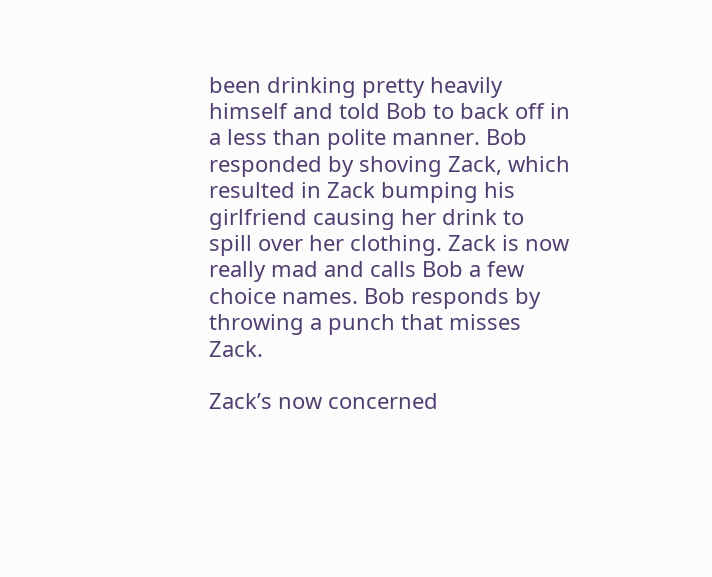been drinking pretty heavily himself and told Bob to back off in a less than polite manner. Bob responded by shoving Zack, which resulted in Zack bumping his girlfriend causing her drink to spill over her clothing. Zack is now really mad and calls Bob a few choice names. Bob responds by throwing a punch that misses Zack.

Zack’s now concerned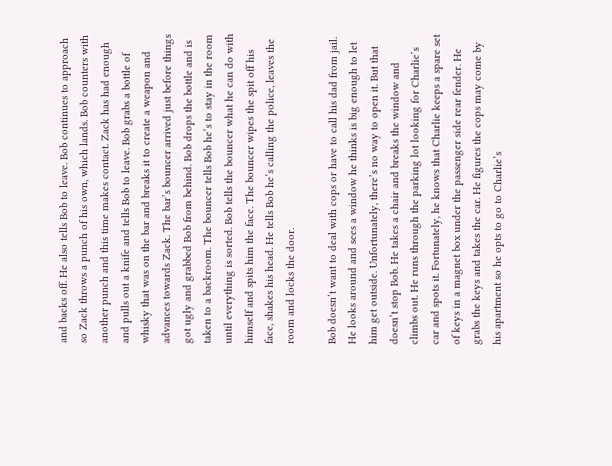and backs off. He also tells Bob to leave. Bob continues to approach so Zack throws a punch of his own, which lands. Bob counters with another punch and this time makes contact. Zack has had enough and pulls out a knife and tells Bob to leave. Bob grabs a bottle of whisky that was on the bar and breaks it to create a weapon and advances towards Zack. The bar’s bouncer arrived just before things got ugly and grabbed Bob from behind. Bob drops the bottle and is taken to a backroom. The bouncer tells Bob he’s to stay in the room until everything is sorted. Bob tells the bouncer what he can do with himself and spits him the face. The bouncer wipes the spit off his face, shakes his head. He tells Bob he’s calling the police, leaves the room and locks the door.

Bob doesn’t want to deal with cops or have to call his dad from jail. He looks around and sees a window he thinks is big enough to let him get outside. Unfortunately, there’s no way to open it. But that doesn’t stop Bob. He takes a chair and breaks the window and climbs out. He runs through the parking lot looking for Charlie’s car and spots it. Fortunately, he knows that Charlie keeps a spare set of keys in a magnet box under the passenger side rear fender. He grabs the keys and takes the car. He figures the cops may come by his apartment so he opts to go to Charlie’s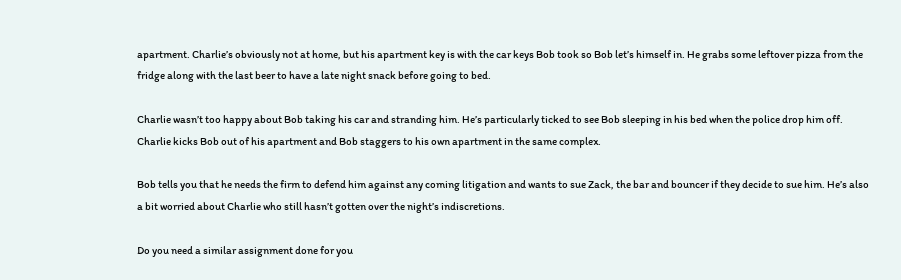apartment. Charlie’s obviously not at home, but his apartment key is with the car keys Bob took so Bob let’s himself in. He grabs some leftover pizza from the fridge along with the last beer to have a late night snack before going to bed.

Charlie wasn’t too happy about Bob taking his car and stranding him. He’s particularly ticked to see Bob sleeping in his bed when the police drop him off. Charlie kicks Bob out of his apartment and Bob staggers to his own apartment in the same complex.

Bob tells you that he needs the firm to defend him against any coming litigation and wants to sue Zack, the bar and bouncer if they decide to sue him. He’s also a bit worried about Charlie who still hasn’t gotten over the night’s indiscretions.

Do you need a similar assignment done for you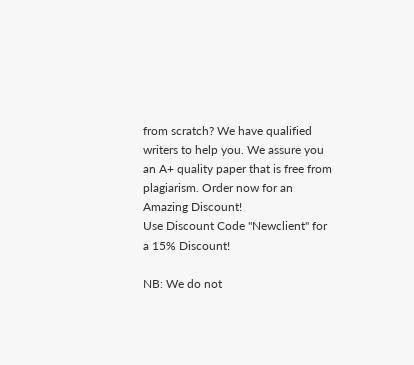from scratch? We have qualified writers to help you. We assure you an A+ quality paper that is free from plagiarism. Order now for an Amazing Discount!
Use Discount Code "Newclient" for a 15% Discount!

NB: We do not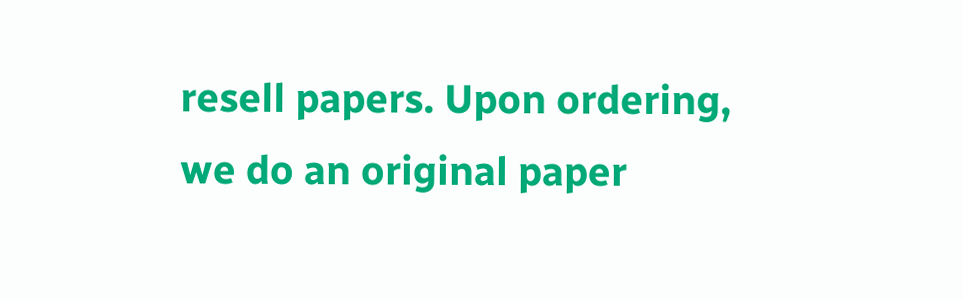resell papers. Upon ordering, we do an original paper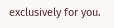exclusively for you.